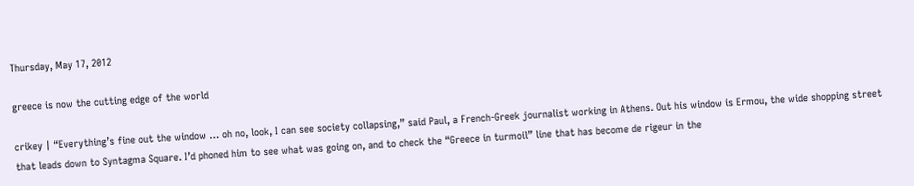Thursday, May 17, 2012

greece is now the cutting edge of the world

crikey | “Everything’s fine out the window … oh no, look, I can see society collapsing,” said Paul, a French-Greek journalist working in Athens. Out his window is Ermou, the wide shopping street that leads down to Syntagma Square. I’d phoned him to see what was going on, and to check the “Greece in turmoil” line that has become de rigeur in the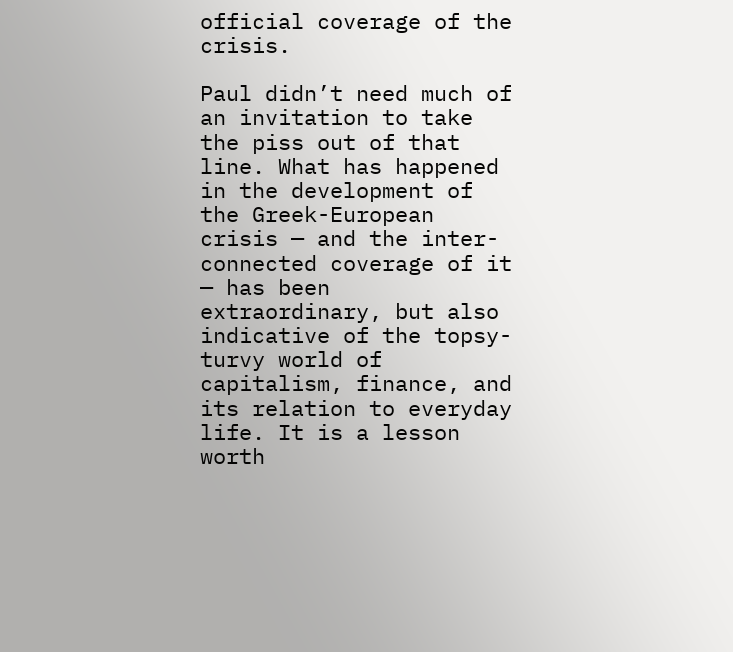official coverage of the crisis.

Paul didn’t need much of an invitation to take the piss out of that line. What has happened in the development of the Greek-European crisis — and the inter-connected coverage of it — has been extraordinary, but also indicative of the topsy-turvy world of capitalism, finance, and its relation to everyday life. It is a lesson worth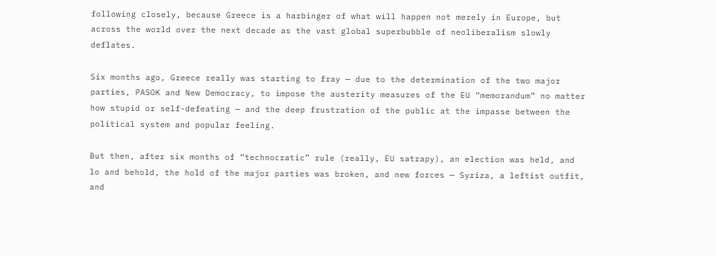following closely, because Greece is a harbinger of what will happen not merely in Europe, but across the world over the next decade as the vast global superbubble of neoliberalism slowly deflates.

Six months ago, Greece really was starting to fray — due to the determination of the two major parties, PASOK and New Democracy, to impose the austerity measures of the EU “memorandum” no matter how stupid or self-defeating — and the deep frustration of the public at the impasse between the political system and popular feeling.

But then, after six months of “technocratic” rule (really, EU satrapy), an election was held, and lo and behold, the hold of the major parties was broken, and new forces — Syriza, a leftist outfit, and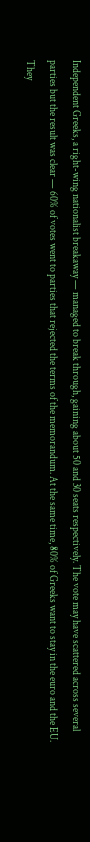Independent Greeks, a right-wing nationalist breakaway — managed to break through, gaining about 50 and 30 seats respectively. The vote may have scattered across several parties but the result was clear — 60% of votes went to parties that rejected the terms of the memorandum. At the same time, 80% of Greeks want to stay in the euro and the EU. They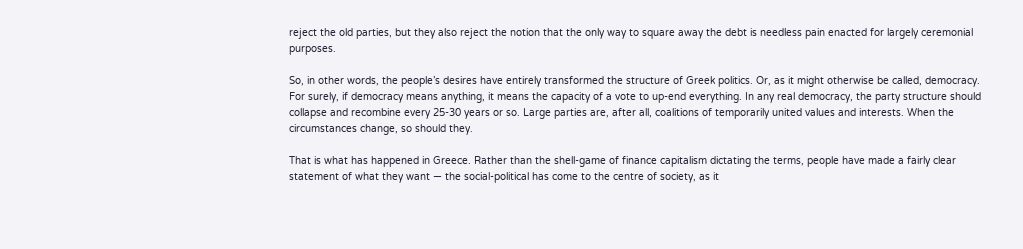reject the old parties, but they also reject the notion that the only way to square away the debt is needless pain enacted for largely ceremonial purposes.

So, in other words, the people’s desires have entirely transformed the structure of Greek politics. Or, as it might otherwise be called, democracy. For surely, if democracy means anything, it means the capacity of a vote to up-end everything. In any real democracy, the party structure should collapse and recombine every 25-30 years or so. Large parties are, after all, coalitions of temporarily united values and interests. When the circumstances change, so should they.

That is what has happened in Greece. Rather than the shell-game of finance capitalism dictating the terms, people have made a fairly clear statement of what they want — the social-political has come to the centre of society, as it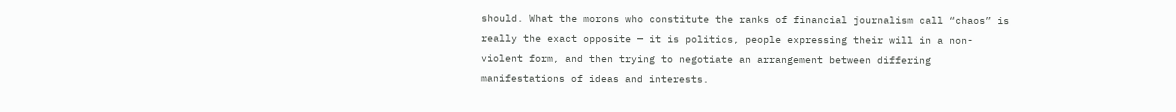should. What the morons who constitute the ranks of financial journalism call “chaos” is really the exact opposite — it is politics, people expressing their will in a non-violent form, and then trying to negotiate an arrangement between differing manifestations of ideas and interests.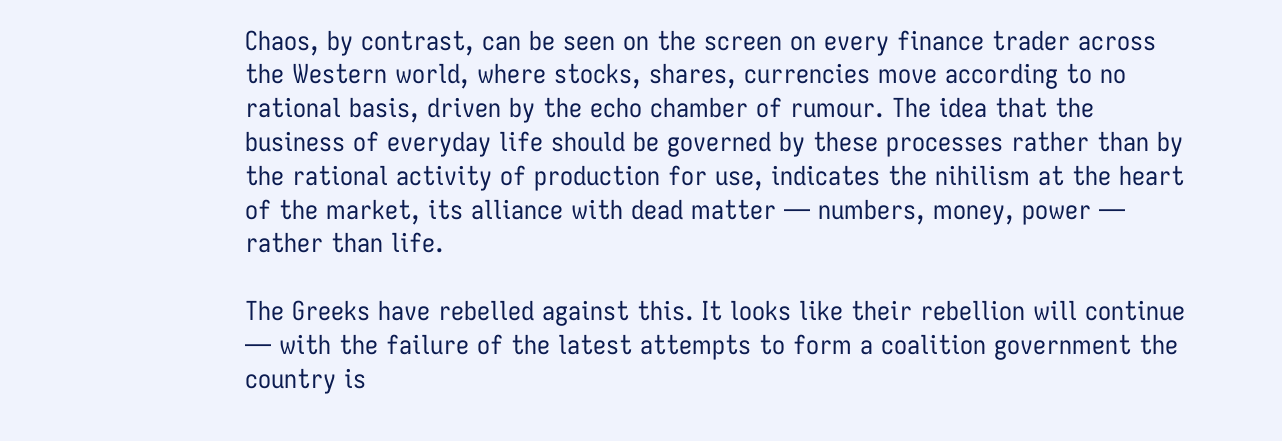Chaos, by contrast, can be seen on the screen on every finance trader across the Western world, where stocks, shares, currencies move according to no rational basis, driven by the echo chamber of rumour. The idea that the business of everyday life should be governed by these processes rather than by the rational activity of production for use, indicates the nihilism at the heart of the market, its alliance with dead matter — numbers, money, power — rather than life.

The Greeks have rebelled against this. It looks like their rebellion will continue — with the failure of the latest attempts to form a coalition government the country is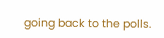going back to the polls.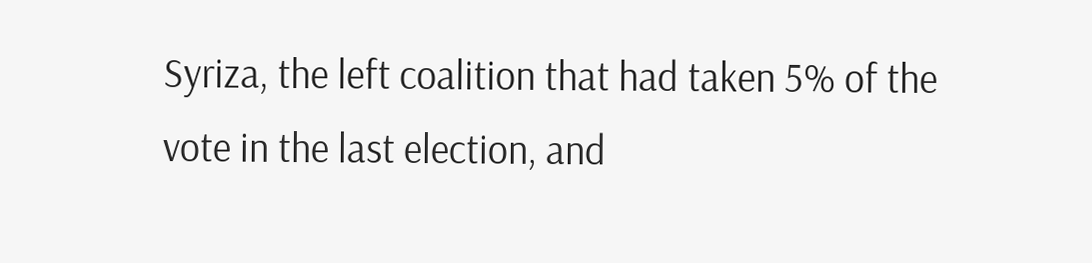Syriza, the left coalition that had taken 5% of the vote in the last election, and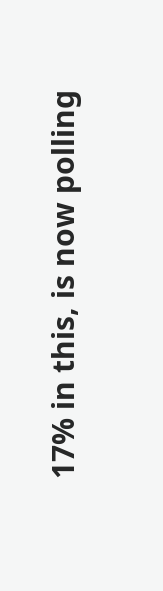17% in this, is now polling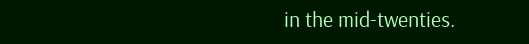in the mid-twenties.